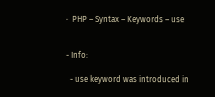·  PHP – Syntax – Keywords – use


- Info:

  - use keyword was introduced in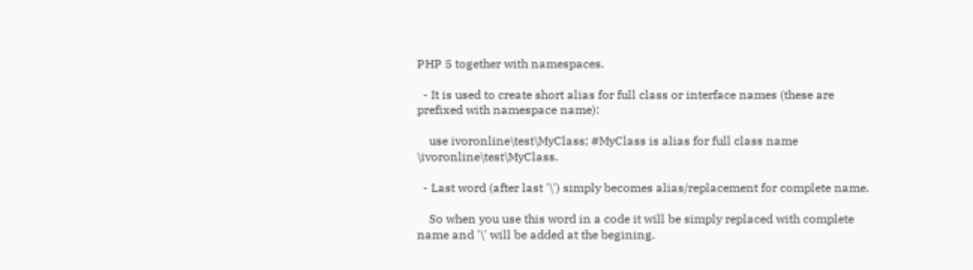PHP 5 together with namespaces.

  - It is used to create short alias for full class or interface names (these are prefixed with namespace name):

    use ivoronline\test\MyClass; #MyClass is alias for full class name \ivoronline\test\MyClass.

  - Last word (after last '\') simply becomes alias/replacement for complete name.

    So when you use this word in a code it will be simply replaced with complete name and '\' will be added at the begining.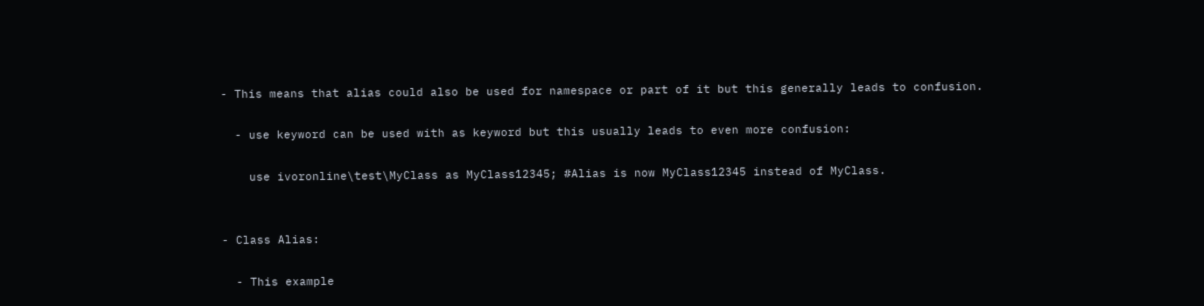- This means that alias could also be used for namespace or part of it but this generally leads to confusion.

  - use keyword can be used with as keyword but this usually leads to even more confusion:

    use ivoronline\test\MyClass as MyClass12345; #Alias is now MyClass12345 instead of MyClass.


- Class Alias:

  - This example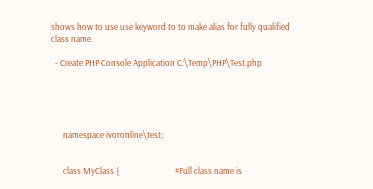shows how to use use keyword to to make alias for fully qualified class name.

  - Create PHP Console Application C:\Temp\PHP\Test.php





      namespace ivoronline\test;


      class MyClass {                            #Full class name is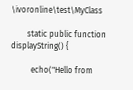\ivoronline\test\MyClass

        static public function displayString() {

          echo("Hello from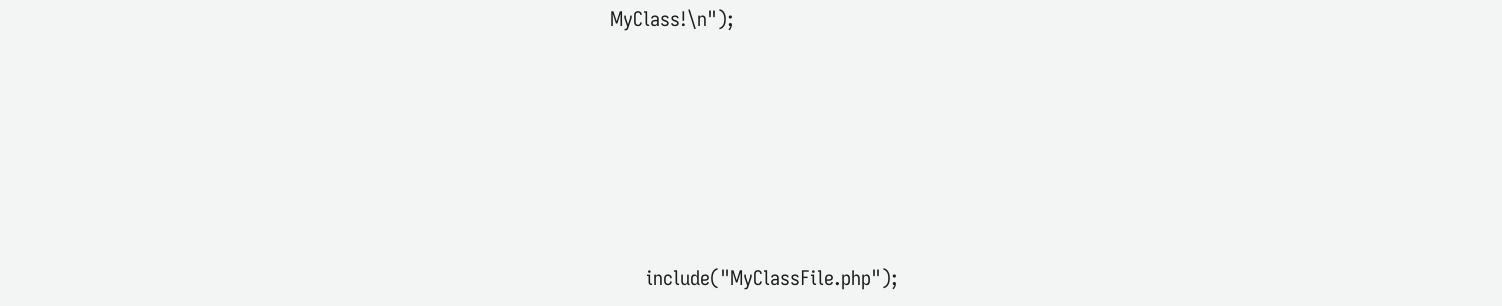MyClass!\n");









      include("MyClassFile.php");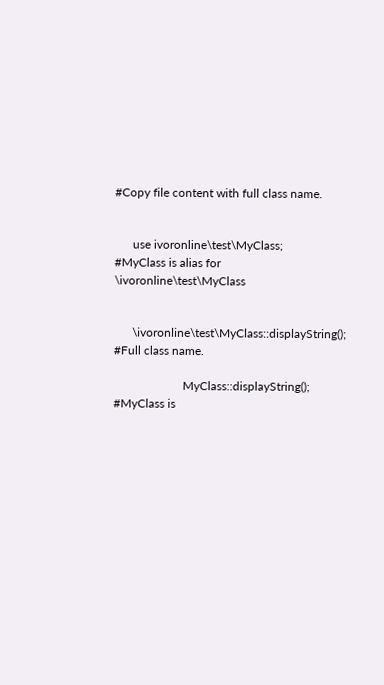#Copy file content with full class name.


      use ivoronline\test\MyClass;               #MyClass is alias for \ivoronline\test\MyClass


      \ivoronline\test\MyClass::displayString(); #Full class name.

                       MyClass::displayString(); #MyClass is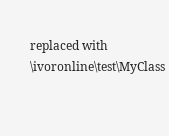replaced with \ivoronline\test\MyClass